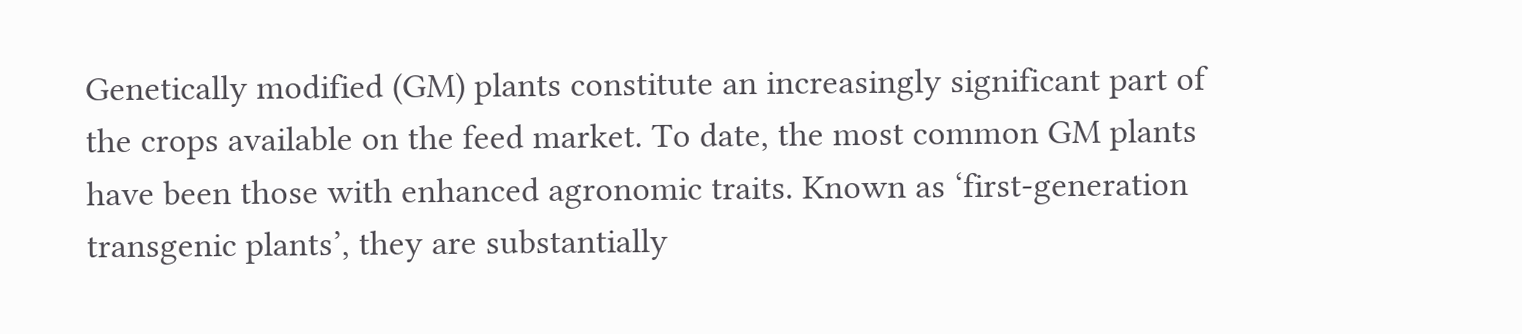Genetically modified (GM) plants constitute an increasingly significant part of the crops available on the feed market. To date, the most common GM plants have been those with enhanced agronomic traits. Known as ‘first-generation transgenic plants’, they are substantially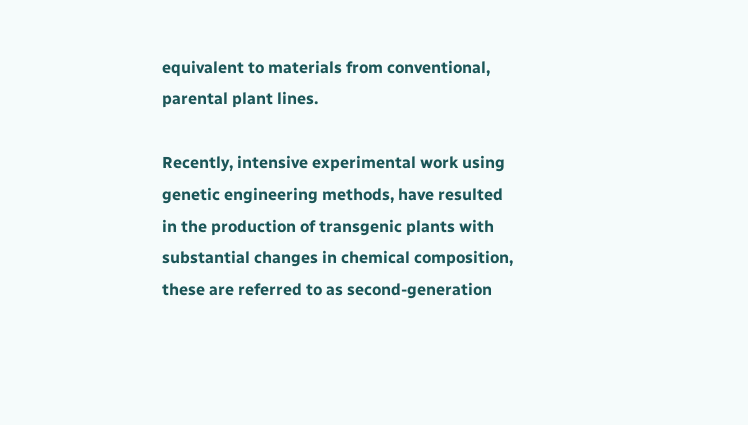equivalent to materials from conventional, parental plant lines.

Recently, intensive experimental work using genetic engineering methods, have resulted in the production of transgenic plants with substantial changes in chemical composition, these are referred to as second-generation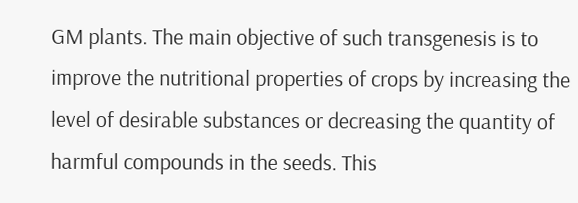GM plants. The main objective of such transgenesis is to improve the nutritional properties of crops by increasing the level of desirable substances or decreasing the quantity of harmful compounds in the seeds. This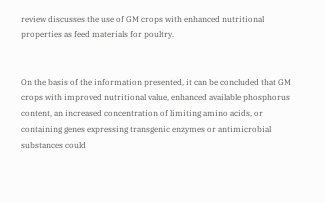review discusses the use of GM crops with enhanced nutritional properties as feed materials for poultry.


On the basis of the information presented, it can be concluded that GM crops with improved nutritional value, enhanced available phosphorus content, an increased concentration of limiting amino acids, or containing genes expressing transgenic enzymes or antimicrobial substances could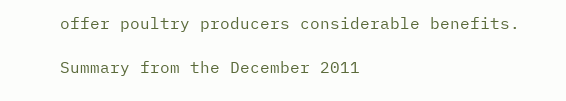offer poultry producers considerable benefits.

Summary from the December 2011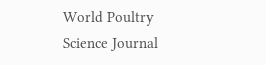World Poultry Science Journal